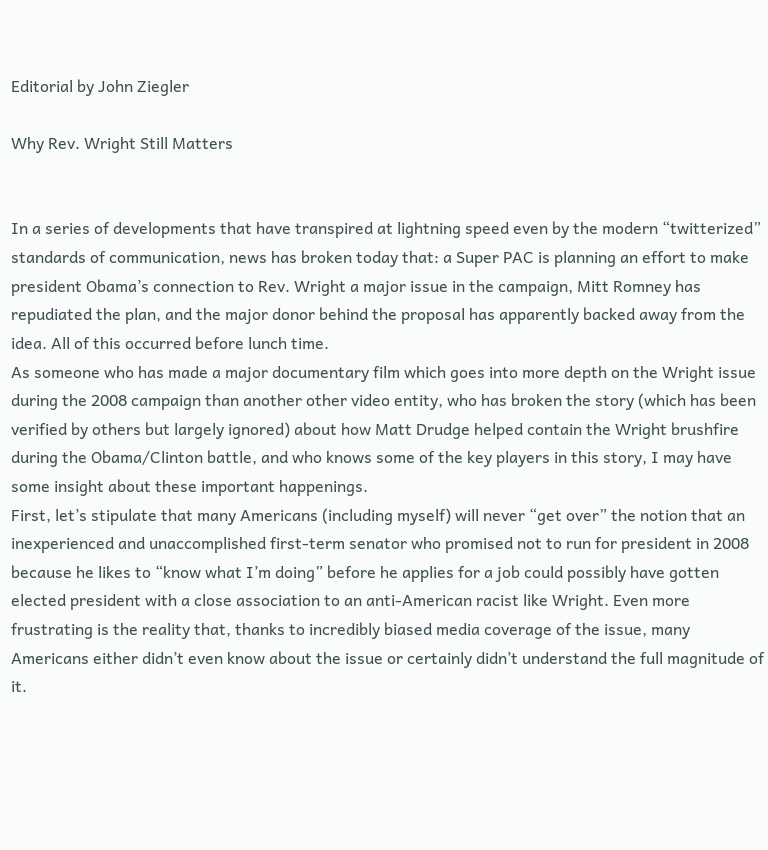Editorial by John Ziegler

Why Rev. Wright Still Matters


In a series of developments that have transpired at lightning speed even by the modern “twitterized” standards of communication, news has broken today that: a Super PAC is planning an effort to make president Obama’s connection to Rev. Wright a major issue in the campaign, Mitt Romney has repudiated the plan, and the major donor behind the proposal has apparently backed away from the idea. All of this occurred before lunch time.
As someone who has made a major documentary film which goes into more depth on the Wright issue during the 2008 campaign than another other video entity, who has broken the story (which has been verified by others but largely ignored) about how Matt Drudge helped contain the Wright brushfire during the Obama/Clinton battle, and who knows some of the key players in this story, I may have some insight about these important happenings.
First, let’s stipulate that many Americans (including myself) will never “get over” the notion that an inexperienced and unaccomplished first-term senator who promised not to run for president in 2008 because he likes to “know what I’m doing” before he applies for a job could possibly have gotten elected president with a close association to an anti-American racist like Wright. Even more frustrating is the reality that, thanks to incredibly biased media coverage of the issue, many Americans either didn’t even know about the issue or certainly didn’t understand the full magnitude of it.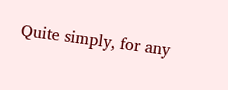Quite simply, for any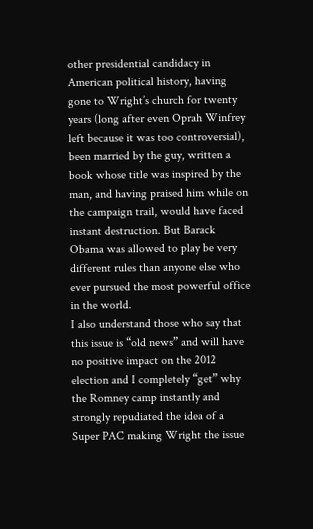other presidential candidacy in American political history, having gone to Wright’s church for twenty years (long after even Oprah Winfrey left because it was too controversial), been married by the guy, written a book whose title was inspired by the man, and having praised him while on the campaign trail, would have faced instant destruction. But Barack Obama was allowed to play be very different rules than anyone else who ever pursued the most powerful office in the world.
I also understand those who say that this issue is “old news” and will have no positive impact on the 2012 election and I completely “get” why the Romney camp instantly and strongly repudiated the idea of a Super PAC making Wright the issue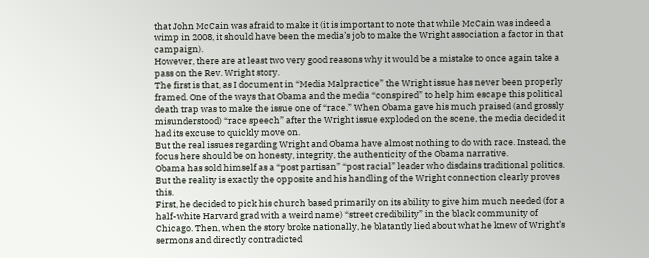that John McCain was afraid to make it (it is important to note that while McCain was indeed a wimp in 2008, it should have been the media’s job to make the Wright association a factor in that campaign).
However, there are at least two very good reasons why it would be a mistake to once again take a pass on the Rev. Wright story.
The first is that, as I document in “Media Malpractice” the Wright issue has never been properly framed. One of the ways that Obama and the media “conspired” to help him escape this political death trap was to make the issue one of “race.” When Obama gave his much praised (and grossly misunderstood) “race speech” after the Wright issue exploded on the scene, the media decided it had its excuse to quickly move on.
But the real issues regarding Wright and Obama have almost nothing to do with race. Instead, the focus here should be on honesty, integrity, the authenticity of the Obama narrative.
Obama has sold himself as a “post partisan” “post racial” leader who disdains traditional politics. But the reality is exactly the opposite and his handling of the Wright connection clearly proves this.
First, he decided to pick his church based primarily on its ability to give him much needed (for a half-white Harvard grad with a weird name) “street credibility” in the black community of Chicago. Then, when the story broke nationally, he blatantly lied about what he knew of Wright’s sermons and directly contradicted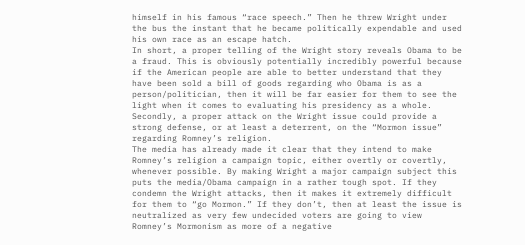himself in his famous “race speech.” Then he threw Wright under the bus the instant that he became politically expendable and used his own race as an escape hatch.
In short, a proper telling of the Wright story reveals Obama to be a fraud. This is obviously potentially incredibly powerful because if the American people are able to better understand that they have been sold a bill of goods regarding who Obama is as a person/politician, then it will be far easier for them to see the light when it comes to evaluating his presidency as a whole.
Secondly, a proper attack on the Wright issue could provide a strong defense, or at least a deterrent, on the “Mormon issue” regarding Romney’s religion.
The media has already made it clear that they intend to make Romney’s religion a campaign topic, either overtly or covertly, whenever possible. By making Wright a major campaign subject this puts the media/Obama campaign in a rather tough spot. If they condemn the Wright attacks, then it makes it extremely difficult for them to “go Mormon.” If they don’t, then at least the issue is neutralized as very few undecided voters are going to view Romney’s Mormonism as more of a negative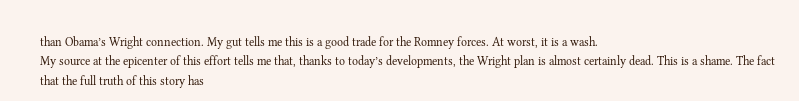than Obama’s Wright connection. My gut tells me this is a good trade for the Romney forces. At worst, it is a wash.
My source at the epicenter of this effort tells me that, thanks to today’s developments, the Wright plan is almost certainly dead. This is a shame. The fact that the full truth of this story has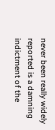never been really widely reported is a damning indictment of the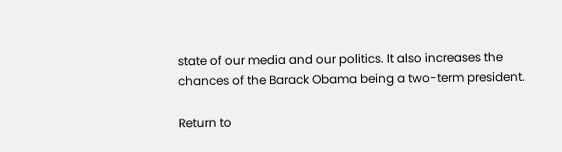state of our media and our politics. It also increases the chances of the Barack Obama being a two-term president.

Return to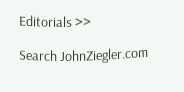Editorials >>

Search JohnZiegler.com